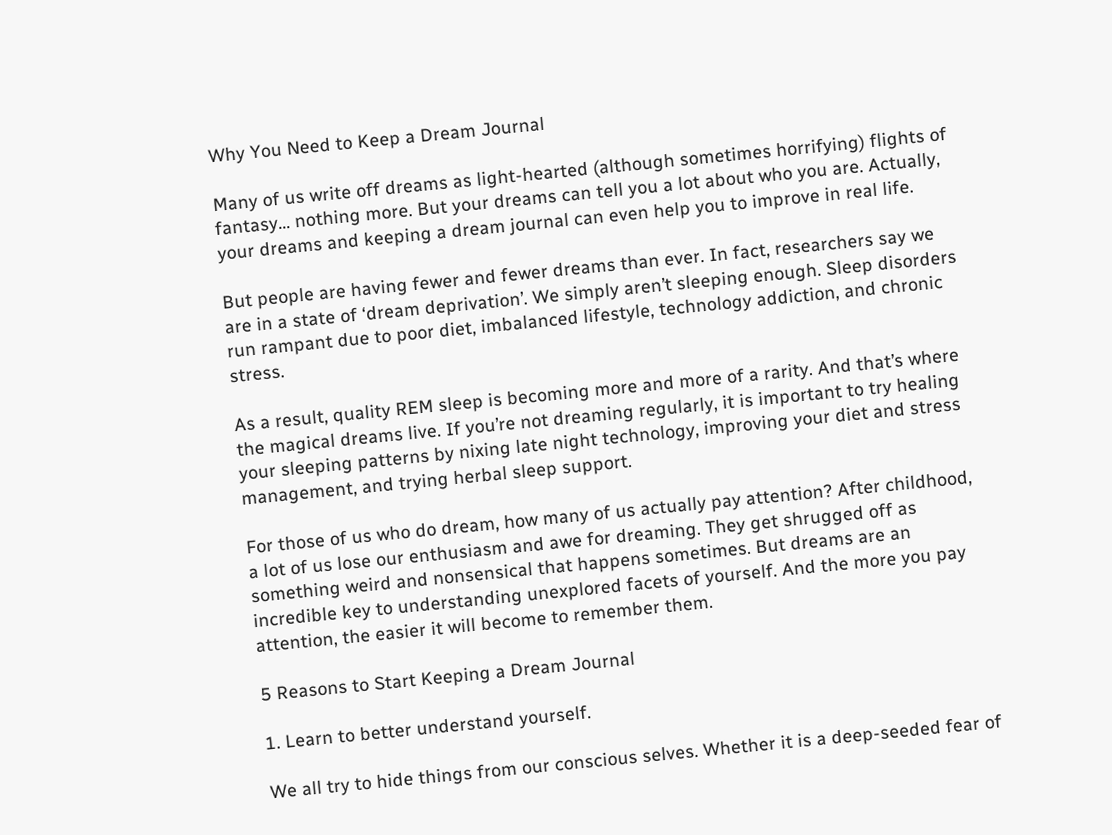Why You Need to Keep a Dream Journal

Many of us write off dreams as light-hearted (although sometimes horrifying) flights of fantasy… nothing more. But your dreams can tell you a lot about who you are. Actually, your dreams and keeping a dream journal can even help you to improve in real life.

But people are having fewer and fewer dreams than ever. In fact, researchers say we are in a state of ‘dream deprivation’. We simply aren’t sleeping enough. Sleep disorders run rampant due to poor diet, imbalanced lifestyle, technology addiction, and chronic stress.

As a result, quality REM sleep is becoming more and more of a rarity. And that’s where the magical dreams live. If you’re not dreaming regularly, it is important to try healing your sleeping patterns by nixing late night technology, improving your diet and stress management, and trying herbal sleep support.

For those of us who do dream, how many of us actually pay attention? After childhood, a lot of us lose our enthusiasm and awe for dreaming. They get shrugged off as something weird and nonsensical that happens sometimes. But dreams are an incredible key to understanding unexplored facets of yourself. And the more you pay attention, the easier it will become to remember them.

5 Reasons to Start Keeping a Dream Journal

1. Learn to better understand yourself.

We all try to hide things from our conscious selves. Whether it is a deep-seeded fear of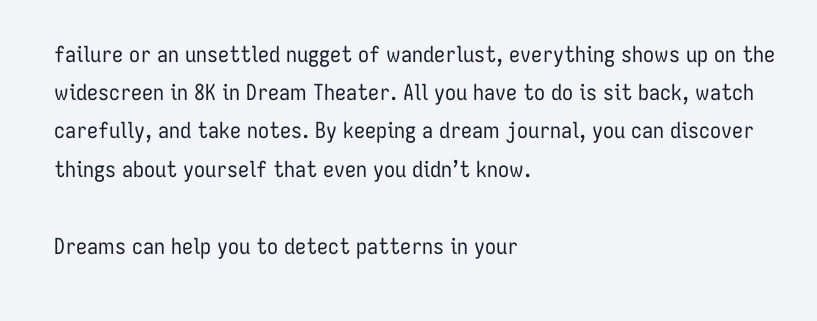failure or an unsettled nugget of wanderlust, everything shows up on the widescreen in 8K in Dream Theater. All you have to do is sit back, watch carefully, and take notes. By keeping a dream journal, you can discover things about yourself that even you didn’t know.

Dreams can help you to detect patterns in your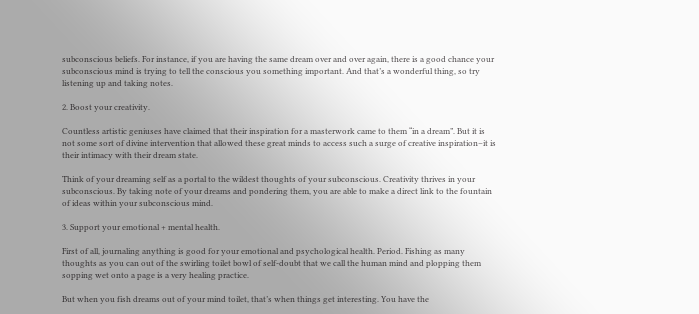subconscious beliefs. For instance, if you are having the same dream over and over again, there is a good chance your subconscious mind is trying to tell the conscious you something important. And that’s a wonderful thing, so try listening up and taking notes.

2. Boost your creativity.

Countless artistic geniuses have claimed that their inspiration for a masterwork came to them “in a dream”. But it is not some sort of divine intervention that allowed these great minds to access such a surge of creative inspiration–it is their intimacy with their dream state.

Think of your dreaming self as a portal to the wildest thoughts of your subconscious. Creativity thrives in your subconscious. By taking note of your dreams and pondering them, you are able to make a direct link to the fountain of ideas within your subconscious mind.

3. Support your emotional + mental health.

First of all, journaling anything is good for your emotional and psychological health. Period. Fishing as many thoughts as you can out of the swirling toilet bowl of self-doubt that we call the human mind and plopping them sopping wet onto a page is a very healing practice.

But when you fish dreams out of your mind toilet, that’s when things get interesting. You have the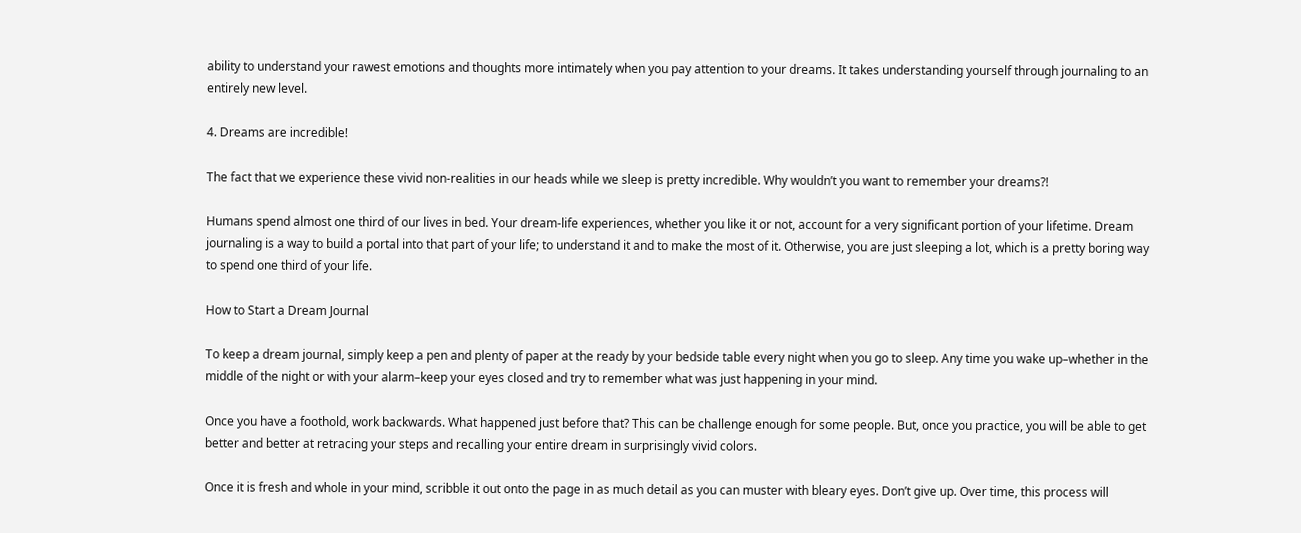ability to understand your rawest emotions and thoughts more intimately when you pay attention to your dreams. It takes understanding yourself through journaling to an entirely new level.

4. Dreams are incredible!

The fact that we experience these vivid non-realities in our heads while we sleep is pretty incredible. Why wouldn’t you want to remember your dreams?!

Humans spend almost one third of our lives in bed. Your dream-life experiences, whether you like it or not, account for a very significant portion of your lifetime. Dream journaling is a way to build a portal into that part of your life; to understand it and to make the most of it. Otherwise, you are just sleeping a lot, which is a pretty boring way to spend one third of your life.

How to Start a Dream Journal

To keep a dream journal, simply keep a pen and plenty of paper at the ready by your bedside table every night when you go to sleep. Any time you wake up–whether in the middle of the night or with your alarm–keep your eyes closed and try to remember what was just happening in your mind.

Once you have a foothold, work backwards. What happened just before that? This can be challenge enough for some people. But, once you practice, you will be able to get better and better at retracing your steps and recalling your entire dream in surprisingly vivid colors.

Once it is fresh and whole in your mind, scribble it out onto the page in as much detail as you can muster with bleary eyes. Don’t give up. Over time, this process will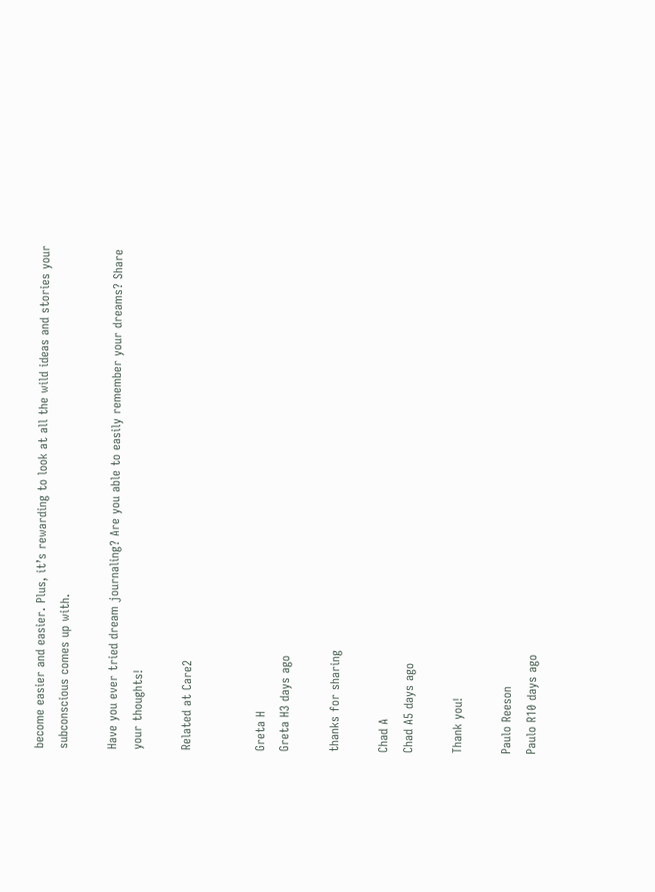become easier and easier. Plus, it’s rewarding to look at all the wild ideas and stories your subconscious comes up with.

Have you ever tried dream journaling? Are you able to easily remember your dreams? Share your thoughts!

Related at Care2


Greta H
Greta H3 days ago

thanks for sharing

Chad A
Chad A5 days ago

Thank you!

Paulo Reeson
Paulo R10 days ago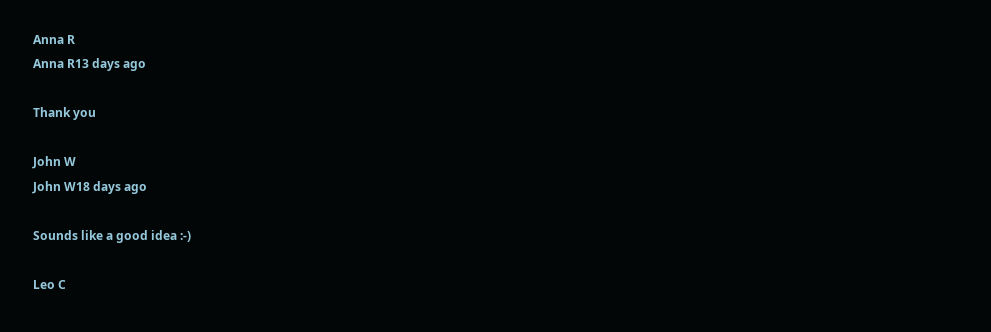Anna R
Anna R13 days ago

Thank you

John W
John W18 days ago

Sounds like a good idea :-)

Leo C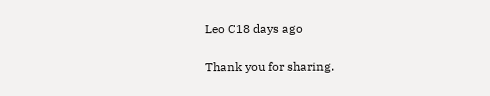Leo C18 days ago

Thank you for sharing.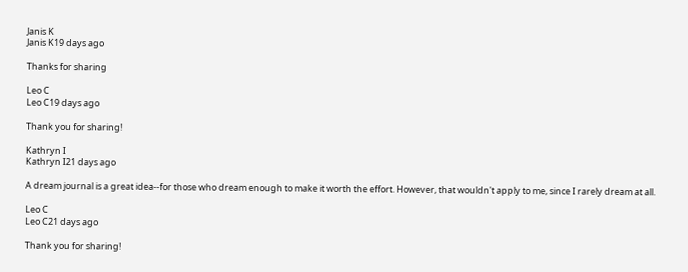Janis K
Janis K19 days ago

Thanks for sharing

Leo C
Leo C19 days ago

Thank you for sharing!

Kathryn I
Kathryn I21 days ago

A dream journal is a great idea--for those who dream enough to make it worth the effort. However, that wouldn't apply to me, since I rarely dream at all.

Leo C
Leo C21 days ago

Thank you for sharing!